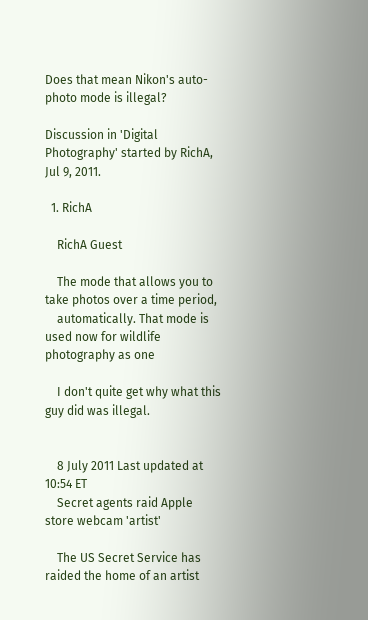Does that mean Nikon's auto-photo mode is illegal?

Discussion in 'Digital Photography' started by RichA, Jul 9, 2011.

  1. RichA

    RichA Guest

    The mode that allows you to take photos over a time period,
    automatically. That mode is used now for wildlife photography as one

    I don't quite get why what this guy did was illegal.


    8 July 2011 Last updated at 10:54 ET
    Secret agents raid Apple store webcam 'artist'

    The US Secret Service has raided the home of an artist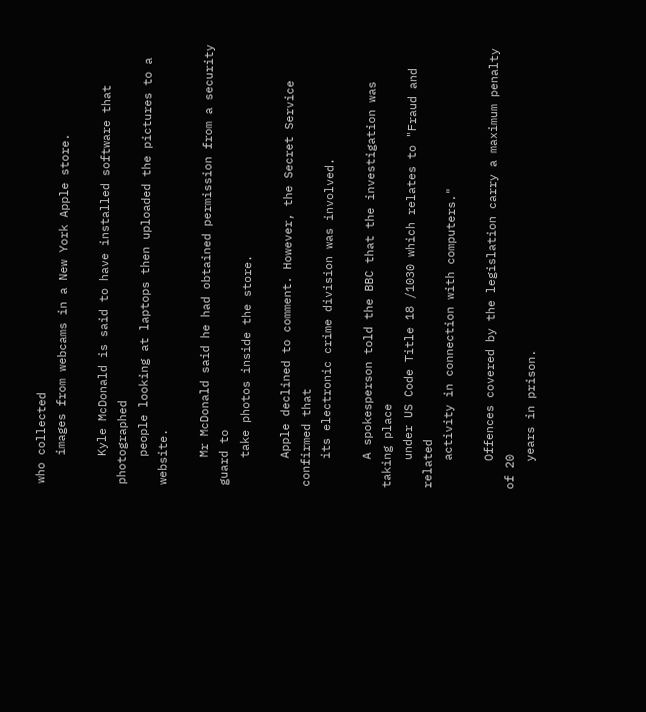who collected
    images from webcams in a New York Apple store.

    Kyle McDonald is said to have installed software that photographed
    people looking at laptops then uploaded the pictures to a website.

    Mr McDonald said he had obtained permission from a security guard to
    take photos inside the store.

    Apple declined to comment. However, the Secret Service confirmed that
    its electronic crime division was involved.

    A spokesperson told the BBC that the investigation was taking place
    under US Code Title 18 /1030 which relates to "Fraud and related
    activity in connection with computers."

    Offences covered by the legislation carry a maximum penalty of 20
    years in prison.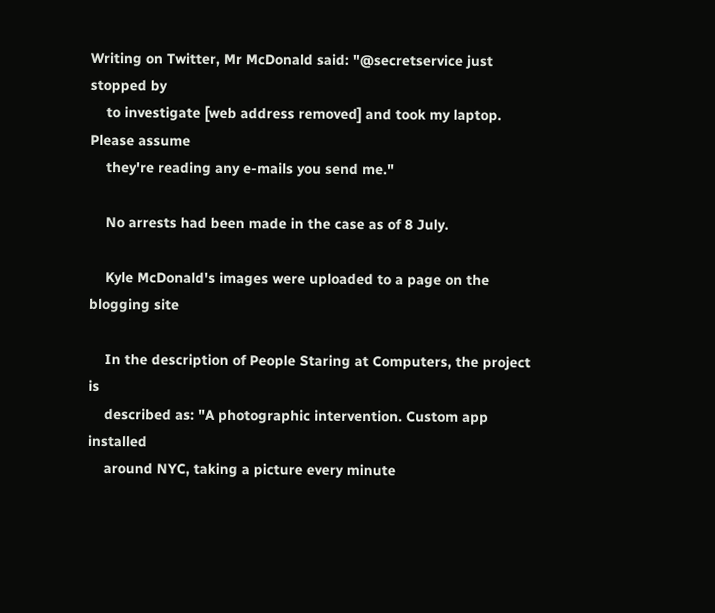Writing on Twitter, Mr McDonald said: "@secretservice just stopped by
    to investigate [web address removed] and took my laptop. Please assume
    they're reading any e-mails you send me."

    No arrests had been made in the case as of 8 July.

    Kyle McDonald's images were uploaded to a page on the blogging site

    In the description of People Staring at Computers, the project is
    described as: "A photographic intervention. Custom app installed
    around NYC, taking a picture every minute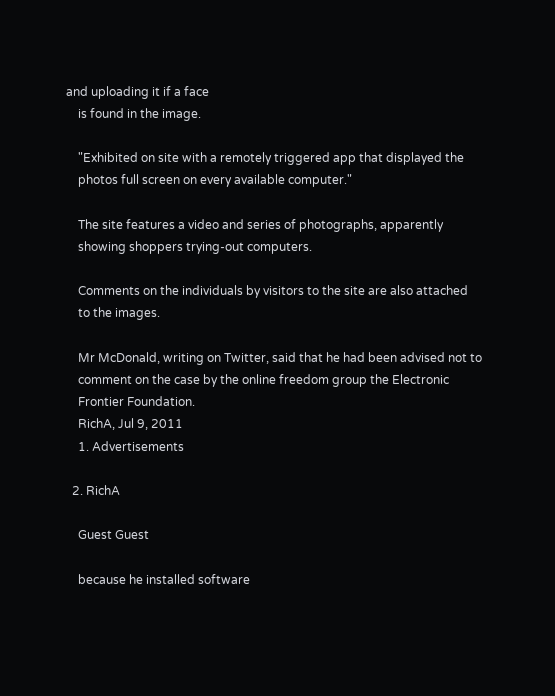and uploading it if a face
    is found in the image.

    "Exhibited on site with a remotely triggered app that displayed the
    photos full screen on every available computer."

    The site features a video and series of photographs, apparently
    showing shoppers trying-out computers.

    Comments on the individuals by visitors to the site are also attached
    to the images.

    Mr McDonald, writing on Twitter, said that he had been advised not to
    comment on the case by the online freedom group the Electronic
    Frontier Foundation.
    RichA, Jul 9, 2011
    1. Advertisements

  2. RichA

    Guest Guest

    because he installed software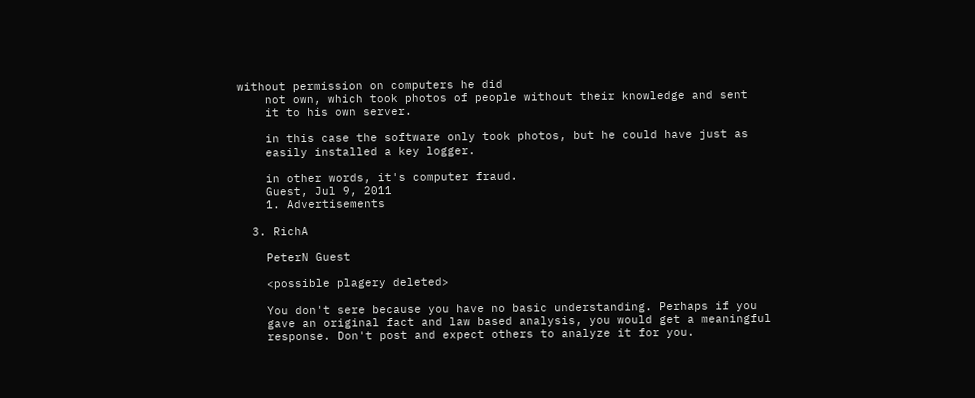without permission on computers he did
    not own, which took photos of people without their knowledge and sent
    it to his own server.

    in this case the software only took photos, but he could have just as
    easily installed a key logger.

    in other words, it's computer fraud.
    Guest, Jul 9, 2011
    1. Advertisements

  3. RichA

    PeterN Guest

    <possible plagery deleted>

    You don't sere because you have no basic understanding. Perhaps if you
    gave an original fact and law based analysis, you would get a meaningful
    response. Don't post and expect others to analyze it for you.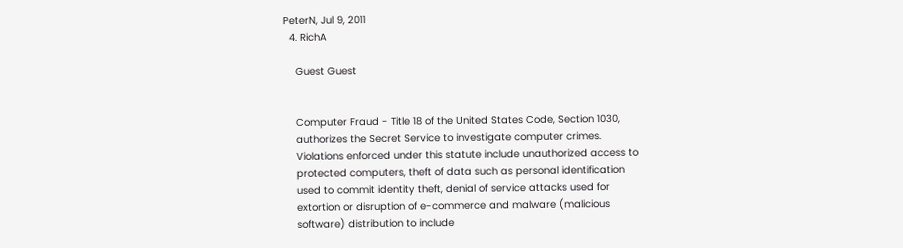PeterN, Jul 9, 2011
  4. RichA

    Guest Guest


    Computer Fraud - Title 18 of the United States Code, Section 1030,
    authorizes the Secret Service to investigate computer crimes.
    Violations enforced under this statute include unauthorized access to
    protected computers, theft of data such as personal identification
    used to commit identity theft, denial of service attacks used for
    extortion or disruption of e-commerce and malware (malicious
    software) distribution to include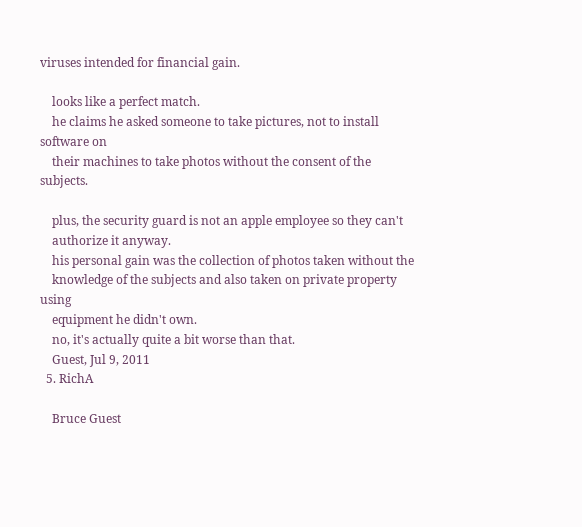viruses intended for financial gain.

    looks like a perfect match.
    he claims he asked someone to take pictures, not to install software on
    their machines to take photos without the consent of the subjects.

    plus, the security guard is not an apple employee so they can't
    authorize it anyway.
    his personal gain was the collection of photos taken without the
    knowledge of the subjects and also taken on private property using
    equipment he didn't own.
    no, it's actually quite a bit worse than that.
    Guest, Jul 9, 2011
  5. RichA

    Bruce Guest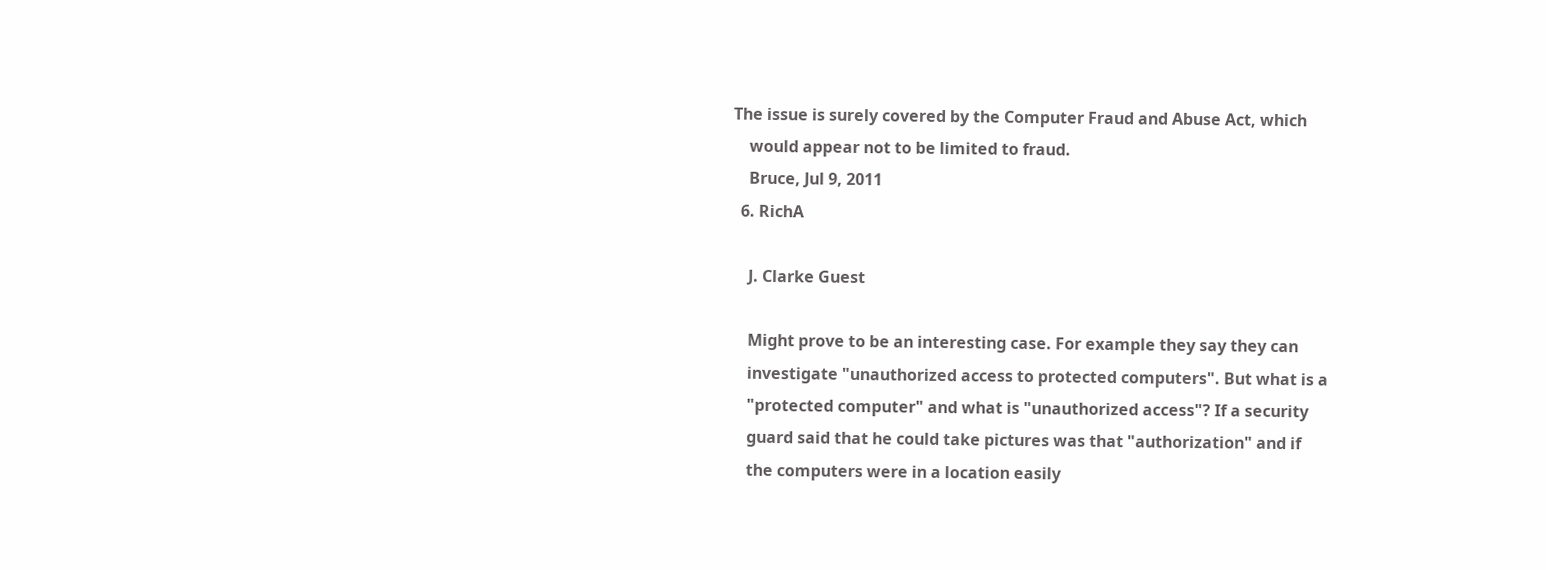The issue is surely covered by the Computer Fraud and Abuse Act, which
    would appear not to be limited to fraud.
    Bruce, Jul 9, 2011
  6. RichA

    J. Clarke Guest

    Might prove to be an interesting case. For example they say they can
    investigate "unauthorized access to protected computers". But what is a
    "protected computer" and what is "unauthorized access"? If a security
    guard said that he could take pictures was that "authorization" and if
    the computers were in a location easily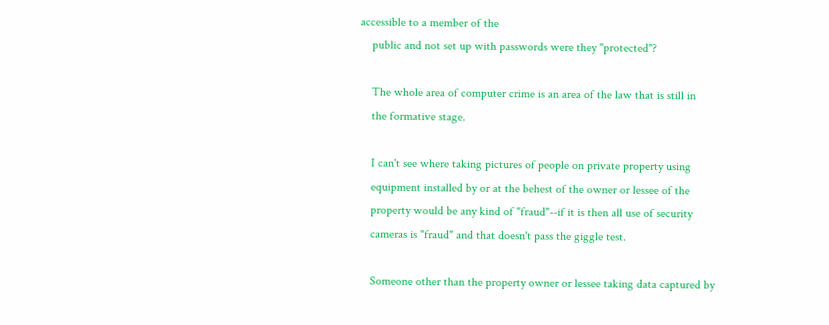accessible to a member of the
    public and not set up with passwords were they "protected"?

    The whole area of computer crime is an area of the law that is still in
    the formative stage.

    I can't see where taking pictures of people on private property using
    equipment installed by or at the behest of the owner or lessee of the
    property would be any kind of "fraud"--if it is then all use of security
    cameras is "fraud" and that doesn't pass the giggle test.

    Someone other than the property owner or lessee taking data captured by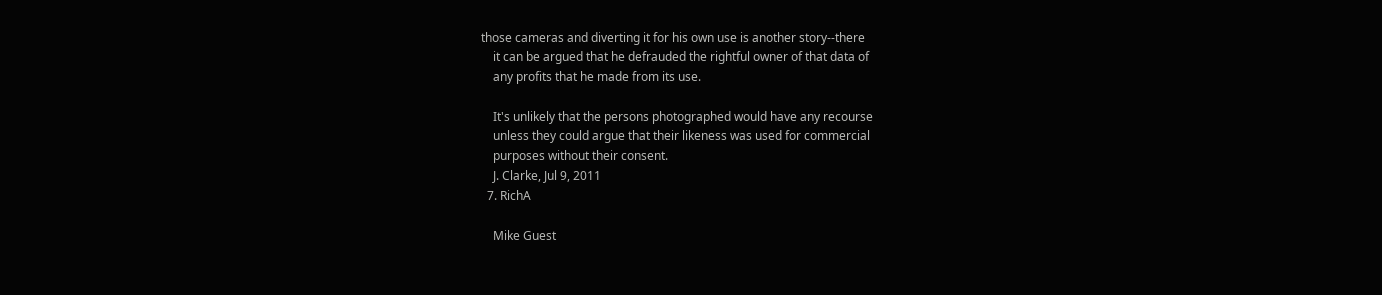those cameras and diverting it for his own use is another story--there
    it can be argued that he defrauded the rightful owner of that data of
    any profits that he made from its use.

    It's unlikely that the persons photographed would have any recourse
    unless they could argue that their likeness was used for commercial
    purposes without their consent.
    J. Clarke, Jul 9, 2011
  7. RichA

    Mike Guest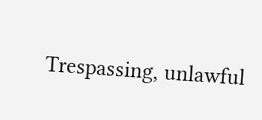Trespassing, unlawful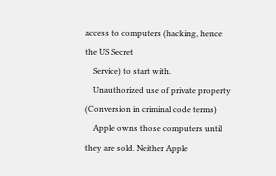access to computers (hacking, hence the US Secret
    Service) to start with.
    Unauthorized use of private property (Conversion in criminal code terms)
    Apple owns those computers until they are sold. Neither Apple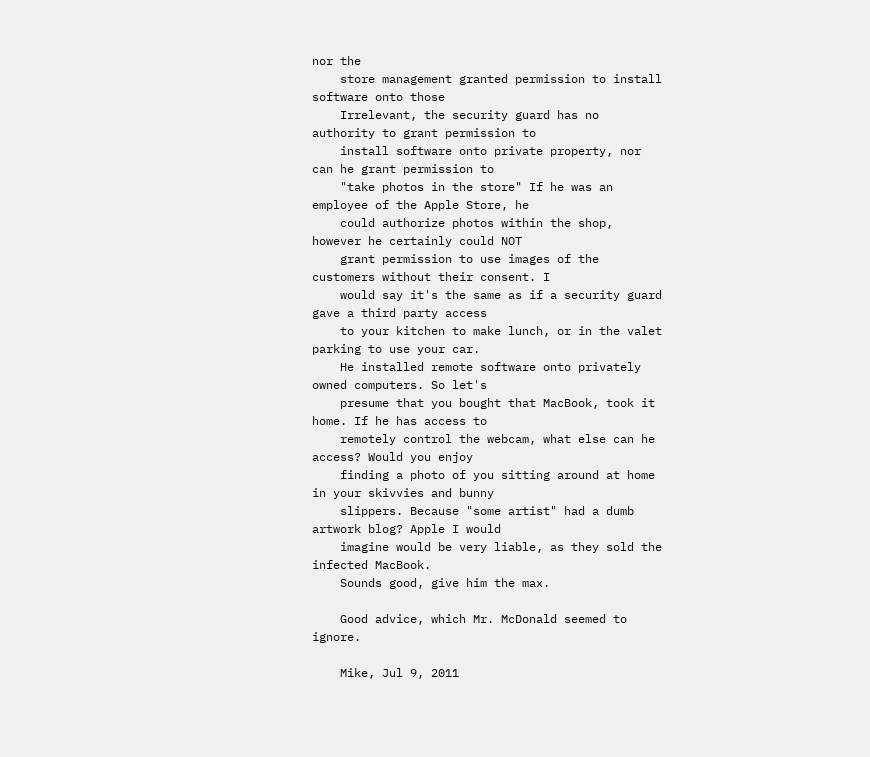nor the
    store management granted permission to install software onto those
    Irrelevant, the security guard has no authority to grant permission to
    install software onto private property, nor can he grant permission to
    "take photos in the store" If he was an employee of the Apple Store, he
    could authorize photos within the shop, however he certainly could NOT
    grant permission to use images of the customers without their consent. I
    would say it's the same as if a security guard gave a third party access
    to your kitchen to make lunch, or in the valet parking to use your car.
    He installed remote software onto privately owned computers. So let's
    presume that you bought that MacBook, took it home. If he has access to
    remotely control the webcam, what else can he access? Would you enjoy
    finding a photo of you sitting around at home in your skivvies and bunny
    slippers. Because "some artist" had a dumb artwork blog? Apple I would
    imagine would be very liable, as they sold the infected MacBook.
    Sounds good, give him the max.

    Good advice, which Mr. McDonald seemed to ignore.

    Mike, Jul 9, 2011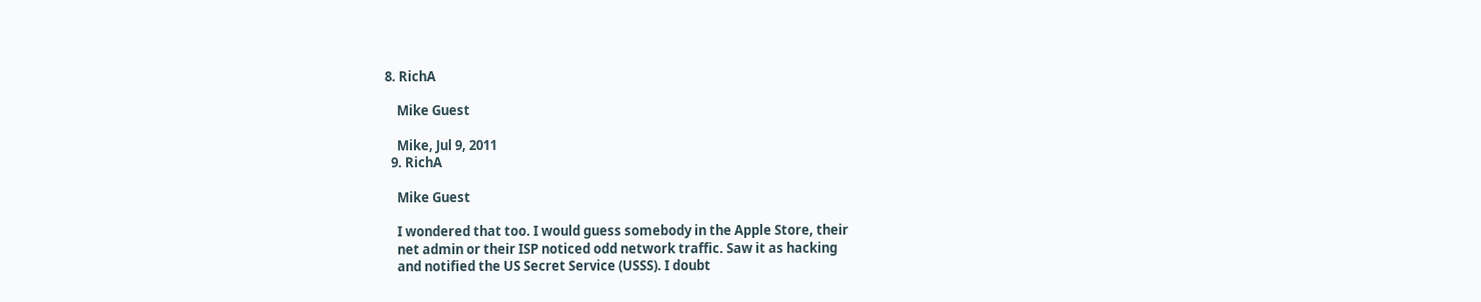8. RichA

    Mike Guest

    Mike, Jul 9, 2011
  9. RichA

    Mike Guest

    I wondered that too. I would guess somebody in the Apple Store, their
    net admin or their ISP noticed odd network traffic. Saw it as hacking
    and notified the US Secret Service (USSS). I doubt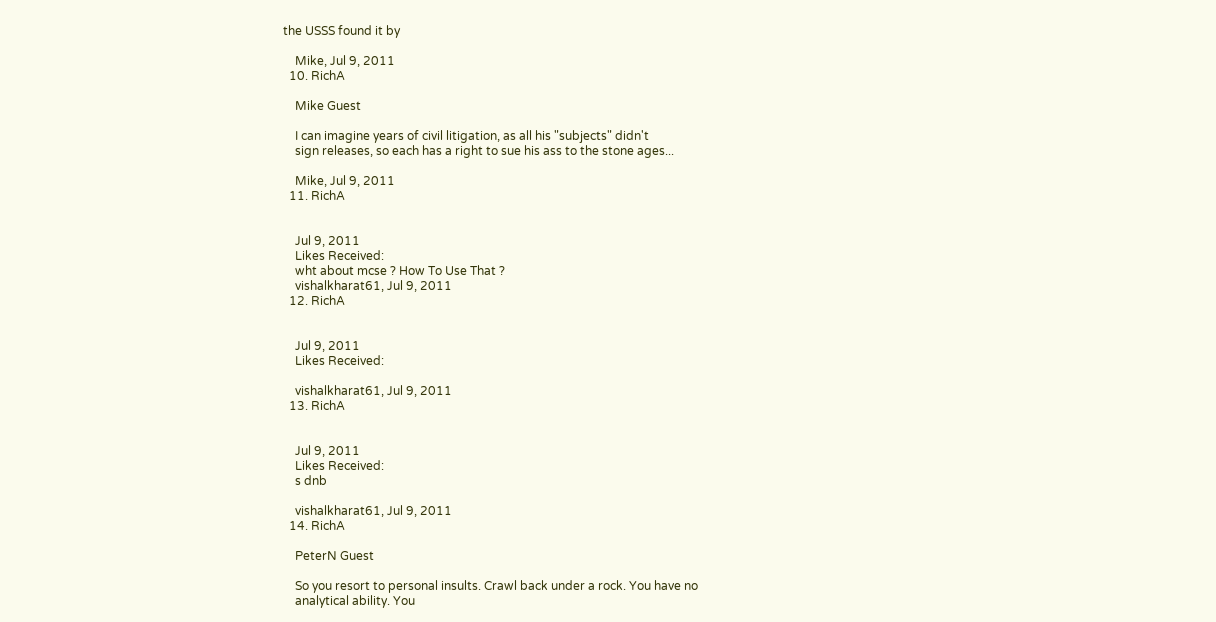the USSS found it by

    Mike, Jul 9, 2011
  10. RichA

    Mike Guest

    I can imagine years of civil litigation, as all his "subjects" didn't
    sign releases, so each has a right to sue his ass to the stone ages...

    Mike, Jul 9, 2011
  11. RichA


    Jul 9, 2011
    Likes Received:
    wht about mcse ? How To Use That ?
    vishalkharat61, Jul 9, 2011
  12. RichA


    Jul 9, 2011
    Likes Received:

    vishalkharat61, Jul 9, 2011
  13. RichA


    Jul 9, 2011
    Likes Received:
    s dnb

    vishalkharat61, Jul 9, 2011
  14. RichA

    PeterN Guest

    So you resort to personal insults. Crawl back under a rock. You have no
    analytical ability. You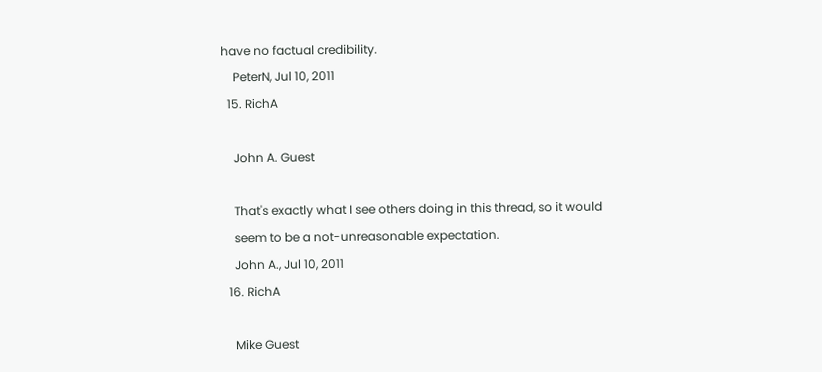have no factual credibility.
    PeterN, Jul 10, 2011
  15. RichA

    John A. Guest

    That's exactly what I see others doing in this thread, so it would
    seem to be a not-unreasonable expectation.
    John A., Jul 10, 2011
  16. RichA

    Mike Guest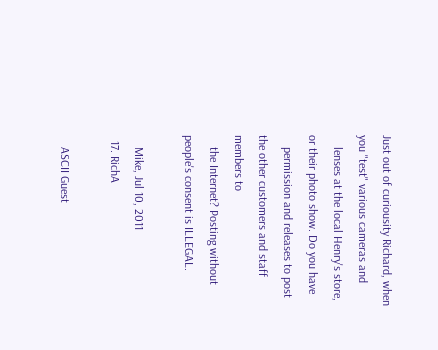Just out of curiousity Richard, when you "test" various cameras and
    lenses at the local Henry's store, or their photo show. Do you have
    permission and releases to post the other customers and staff members to
    the Internet? Posting without people's consent is ILLEGAL.

    Mike, Jul 10, 2011
  17. RichA

    ASCII Guest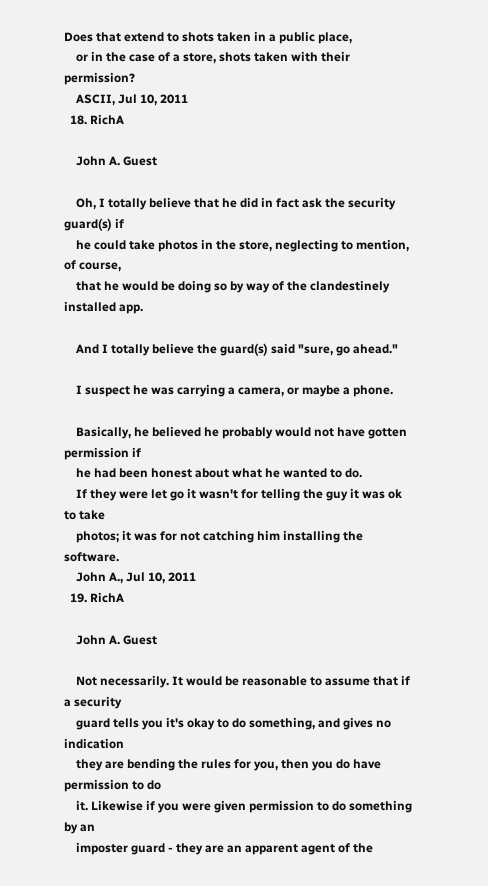Does that extend to shots taken in a public place,
    or in the case of a store, shots taken with their permission?
    ASCII, Jul 10, 2011
  18. RichA

    John A. Guest

    Oh, I totally believe that he did in fact ask the security guard(s) if
    he could take photos in the store, neglecting to mention, of course,
    that he would be doing so by way of the clandestinely installed app.

    And I totally believe the guard(s) said "sure, go ahead."

    I suspect he was carrying a camera, or maybe a phone.

    Basically, he believed he probably would not have gotten permission if
    he had been honest about what he wanted to do.
    If they were let go it wasn't for telling the guy it was ok to take
    photos; it was for not catching him installing the software.
    John A., Jul 10, 2011
  19. RichA

    John A. Guest

    Not necessarily. It would be reasonable to assume that if a security
    guard tells you it's okay to do something, and gives no indication
    they are bending the rules for you, then you do have permission to do
    it. Likewise if you were given permission to do something by an
    imposter guard - they are an apparent agent of the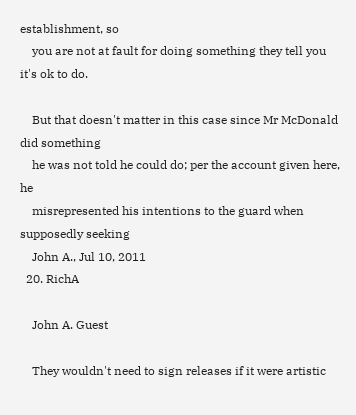establishment, so
    you are not at fault for doing something they tell you it's ok to do.

    But that doesn't matter in this case since Mr McDonald did something
    he was not told he could do; per the account given here, he
    misrepresented his intentions to the guard when supposedly seeking
    John A., Jul 10, 2011
  20. RichA

    John A. Guest

    They wouldn't need to sign releases if it were artistic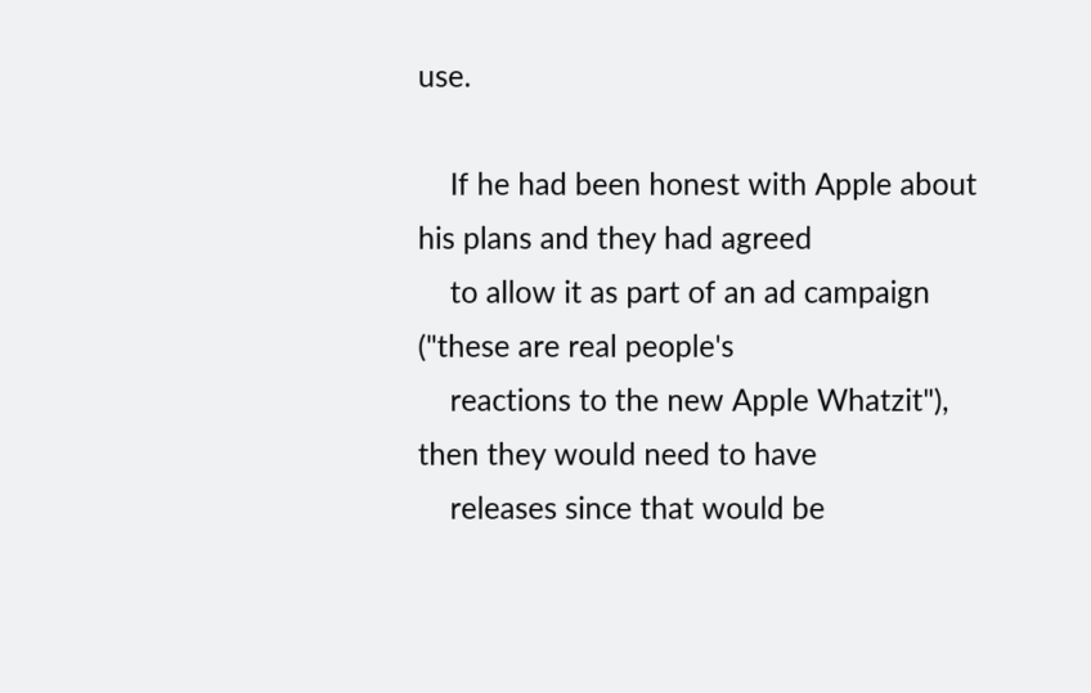use.

    If he had been honest with Apple about his plans and they had agreed
    to allow it as part of an ad campaign ("these are real people's
    reactions to the new Apple Whatzit"), then they would need to have
    releases since that would be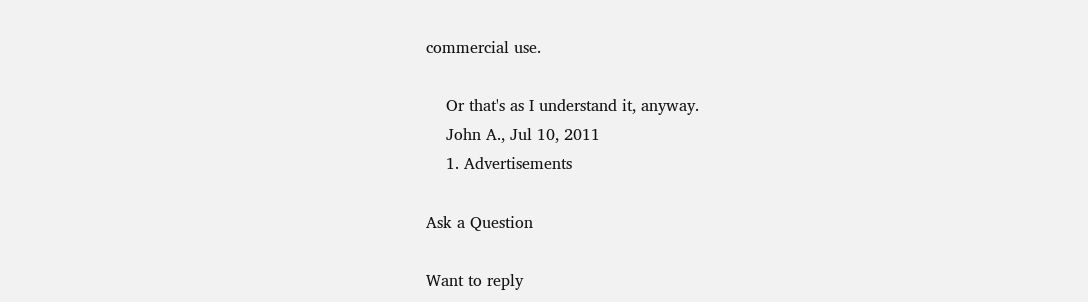commercial use.

    Or that's as I understand it, anyway.
    John A., Jul 10, 2011
    1. Advertisements

Ask a Question

Want to reply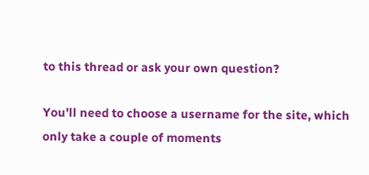to this thread or ask your own question?

You'll need to choose a username for the site, which only take a couple of moments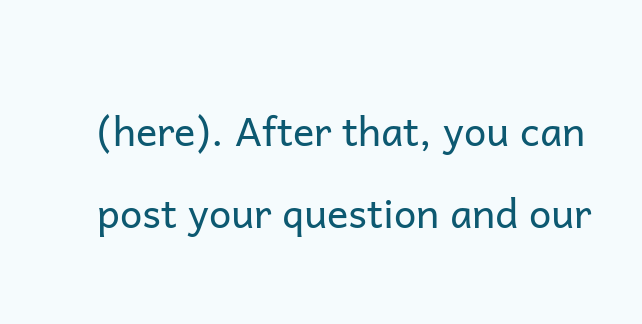(here). After that, you can post your question and our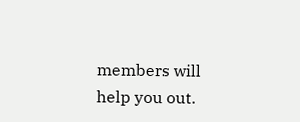members will help you out.